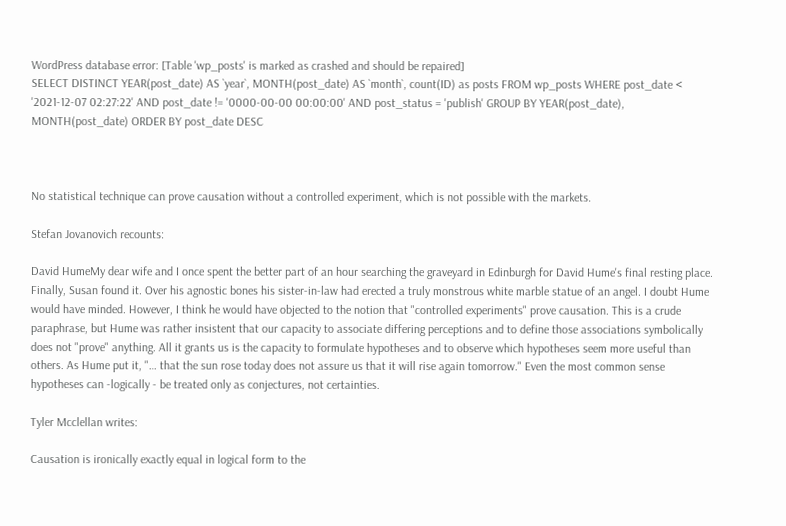WordPress database error: [Table 'wp_posts' is marked as crashed and should be repaired]
SELECT DISTINCT YEAR(post_date) AS `year`, MONTH(post_date) AS `month`, count(ID) as posts FROM wp_posts WHERE post_date < '2021-12-07 02:27:22' AND post_date != '0000-00-00 00:00:00' AND post_status = 'publish' GROUP BY YEAR(post_date), MONTH(post_date) ORDER BY post_date DESC



No statistical technique can prove causation without a controlled experiment, which is not possible with the markets.

Stefan Jovanovich recounts:

David HumeMy dear wife and I once spent the better part of an hour searching the graveyard in Edinburgh for David Hume's final resting place. Finally, Susan found it. Over his agnostic bones his sister-in-law had erected a truly monstrous white marble statue of an angel. I doubt Hume would have minded. However, I think he would have objected to the notion that "controlled experiments" prove causation. This is a crude paraphrase, but Hume was rather insistent that our capacity to associate differing perceptions and to define those associations symbolically does not "prove" anything. All it grants us is the capacity to formulate hypotheses and to observe which hypotheses seem more useful than others. As Hume put it, "… that the sun rose today does not assure us that it will rise again tomorrow." Even the most common sense hypotheses can -logically - be treated only as conjectures, not certainties.

Tyler Mcclellan writes:

Causation is ironically exactly equal in logical form to the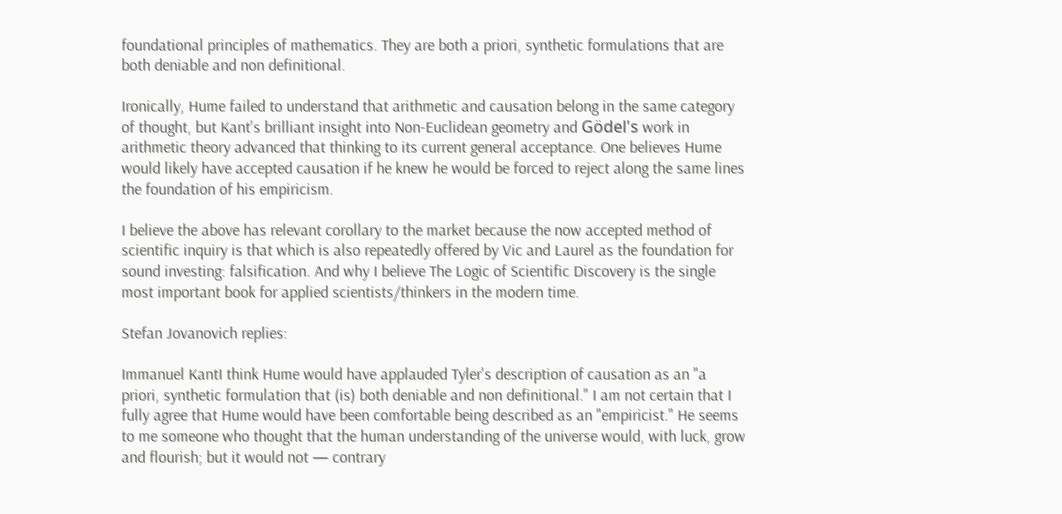foundational principles of mathematics. They are both a priori, synthetic formulations that are both deniable and non definitional.

Ironically, Hume failed to understand that arithmetic and causation belong in the same category of thought, but Kant's brilliant insight into Non-Euclidean geometry and Gödel's work in arithmetic theory advanced that thinking to its current general acceptance. One believes Hume would likely have accepted causation if he knew he would be forced to reject along the same lines the foundation of his empiricism.

I believe the above has relevant corollary to the market because the now accepted method of scientific inquiry is that which is also repeatedly offered by Vic and Laurel as the foundation for sound investing: falsification. And why I believe The Logic of Scientific Discovery is the single most important book for applied scientists/thinkers in the modern time.

Stefan Jovanovich replies:

Immanuel KantI think Hume would have applauded Tyler's description of causation as an "a priori, synthetic formulation that (is) both deniable and non definitional." I am not certain that I fully agree that Hume would have been comfortable being described as an "empiricist." He seems to me someone who thought that the human understanding of the universe would, with luck, grow and flourish; but it would not — contrary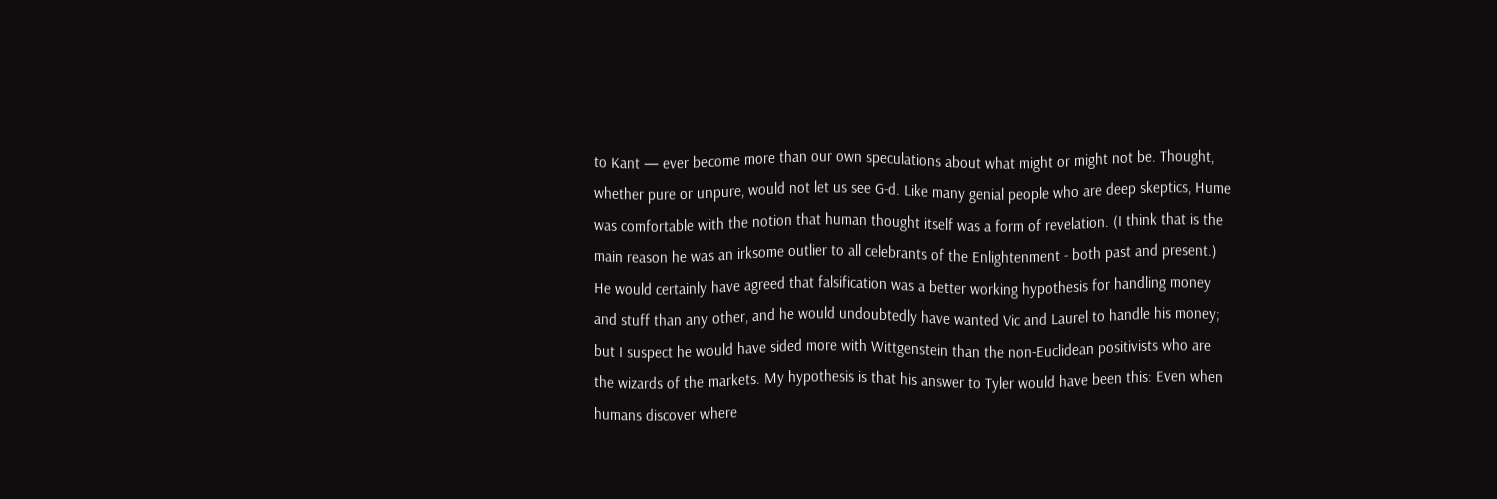to Kant — ever become more than our own speculations about what might or might not be. Thought, whether pure or unpure, would not let us see G-d. Like many genial people who are deep skeptics, Hume was comfortable with the notion that human thought itself was a form of revelation. (I think that is the main reason he was an irksome outlier to all celebrants of the Enlightenment - both past and present.) He would certainly have agreed that falsification was a better working hypothesis for handling money and stuff than any other, and he would undoubtedly have wanted Vic and Laurel to handle his money; but I suspect he would have sided more with Wittgenstein than the non-Euclidean positivists who are the wizards of the markets. My hypothesis is that his answer to Tyler would have been this: Even when humans discover where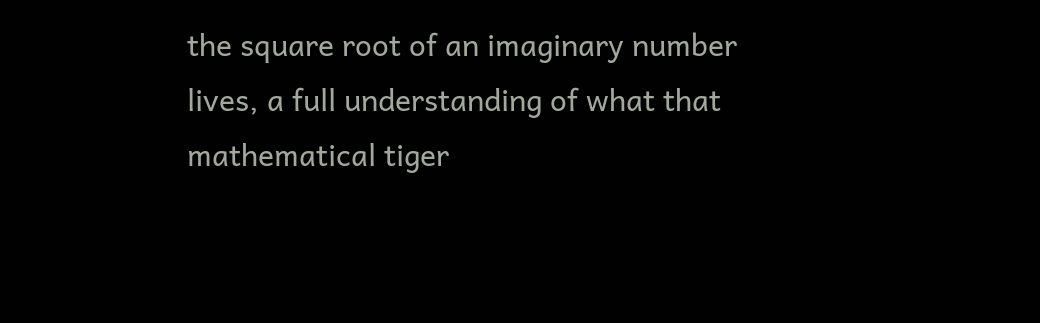the square root of an imaginary number lives, a full understanding of what that mathematical tiger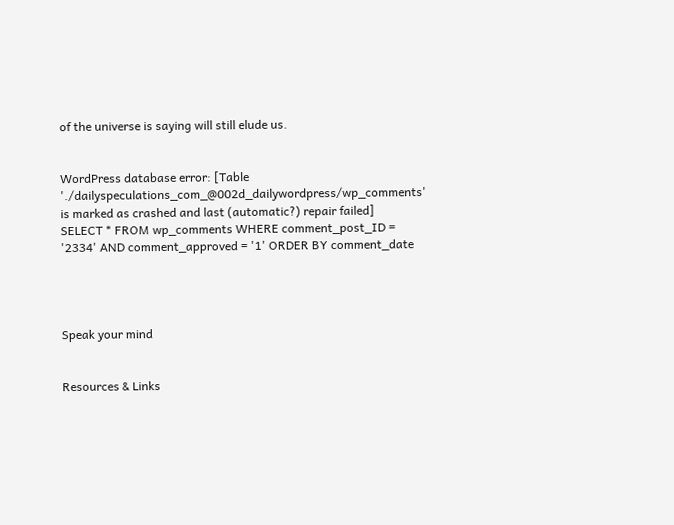of the universe is saying will still elude us.


WordPress database error: [Table './dailyspeculations_com_@002d_dailywordpress/wp_comments' is marked as crashed and last (automatic?) repair failed]
SELECT * FROM wp_comments WHERE comment_post_ID = '2334' AND comment_approved = '1' ORDER BY comment_date




Speak your mind


Resources & Links